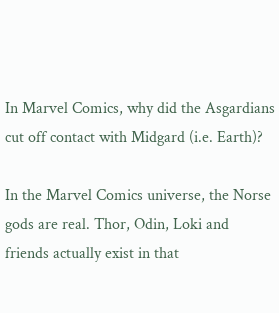In Marvel Comics, why did the Asgardians cut off contact with Midgard (i.e. Earth)?

In the Marvel Comics universe, the Norse gods are real. Thor, Odin, Loki and friends actually exist in that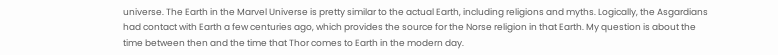universe. The Earth in the Marvel Universe is pretty similar to the actual Earth, including religions and myths. Logically, the Asgardians had contact with Earth a few centuries ago, which provides the source for the Norse religion in that Earth. My question is about the time between then and the time that Thor comes to Earth in the modern day.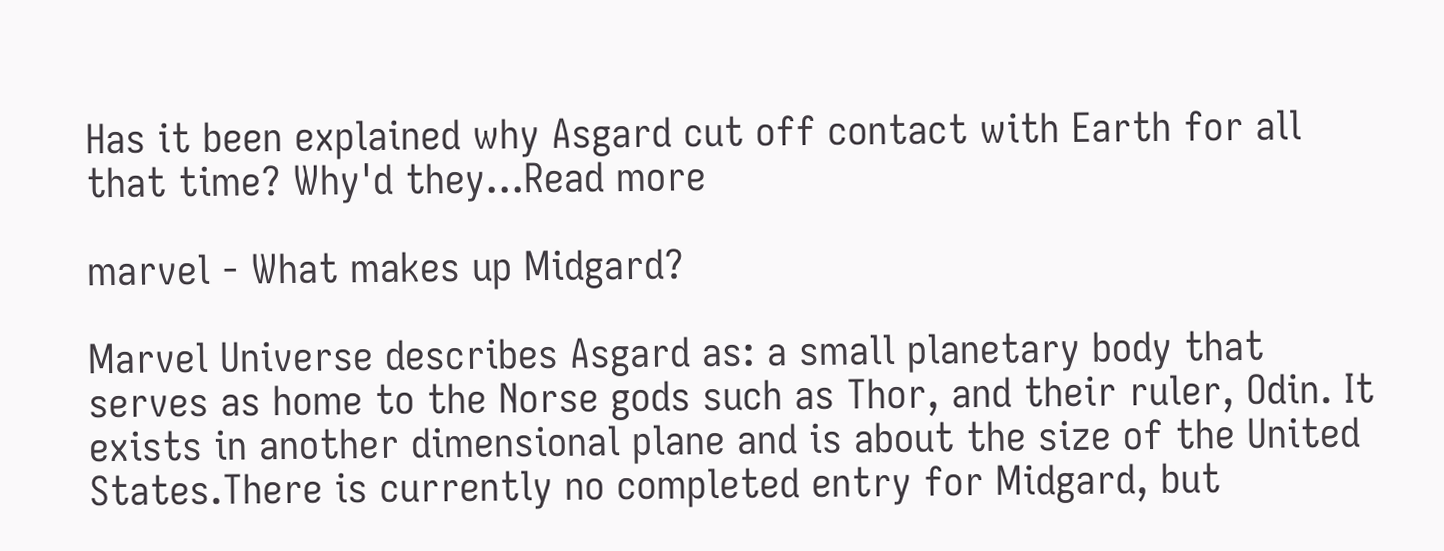Has it been explained why Asgard cut off contact with Earth for all that time? Why'd they...Read more

marvel - What makes up Midgard?

Marvel Universe describes Asgard as: a small planetary body that serves as home to the Norse gods such as Thor, and their ruler, Odin. It exists in another dimensional plane and is about the size of the United States.There is currently no completed entry for Midgard, but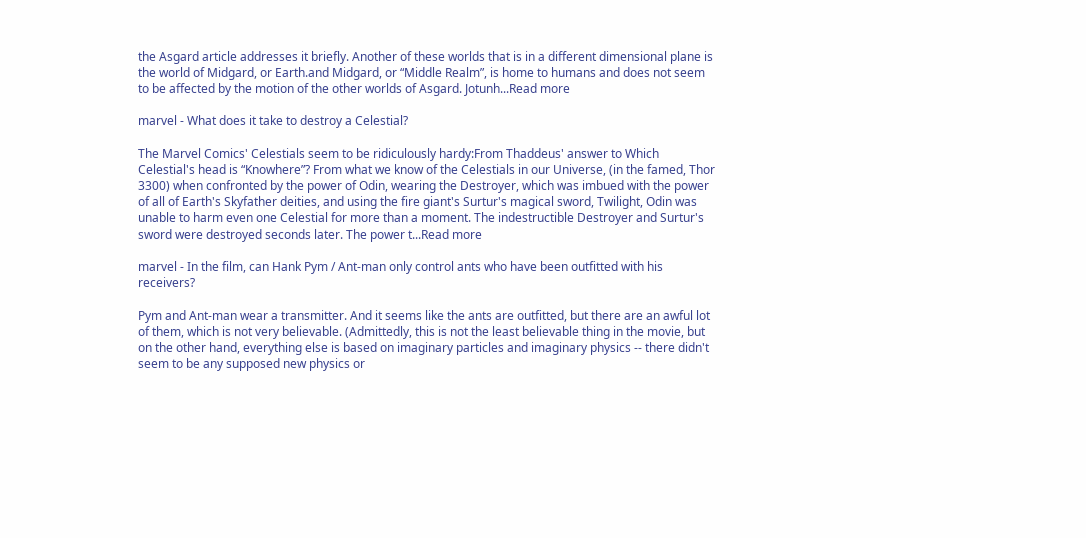the Asgard article addresses it briefly. Another of these worlds that is in a different dimensional plane is the world of Midgard, or Earth.and Midgard, or “Middle Realm”, is home to humans and does not seem to be affected by the motion of the other worlds of Asgard. Jotunh...Read more

marvel - What does it take to destroy a Celestial?

The Marvel Comics' Celestials seem to be ridiculously hardy:From Thaddeus' answer to Which Celestial's head is “Knowhere”? From what we know of the Celestials in our Universe, (in the famed, Thor 3300) when confronted by the power of Odin, wearing the Destroyer, which was imbued with the power of all of Earth's Skyfather deities, and using the fire giant's Surtur's magical sword, Twilight, Odin was unable to harm even one Celestial for more than a moment. The indestructible Destroyer and Surtur's sword were destroyed seconds later. The power t...Read more

marvel - In the film, can Hank Pym / Ant-man only control ants who have been outfitted with his receivers?

Pym and Ant-man wear a transmitter. And it seems like the ants are outfitted, but there are an awful lot of them, which is not very believable. (Admittedly, this is not the least believable thing in the movie, but on the other hand, everything else is based on imaginary particles and imaginary physics -- there didn't seem to be any supposed new physics or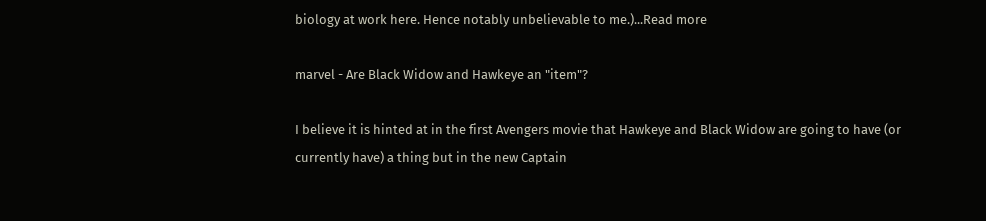biology at work here. Hence notably unbelievable to me.)...Read more

marvel - Are Black Widow and Hawkeye an "item"?

I believe it is hinted at in the first Avengers movie that Hawkeye and Black Widow are going to have (or currently have) a thing but in the new Captain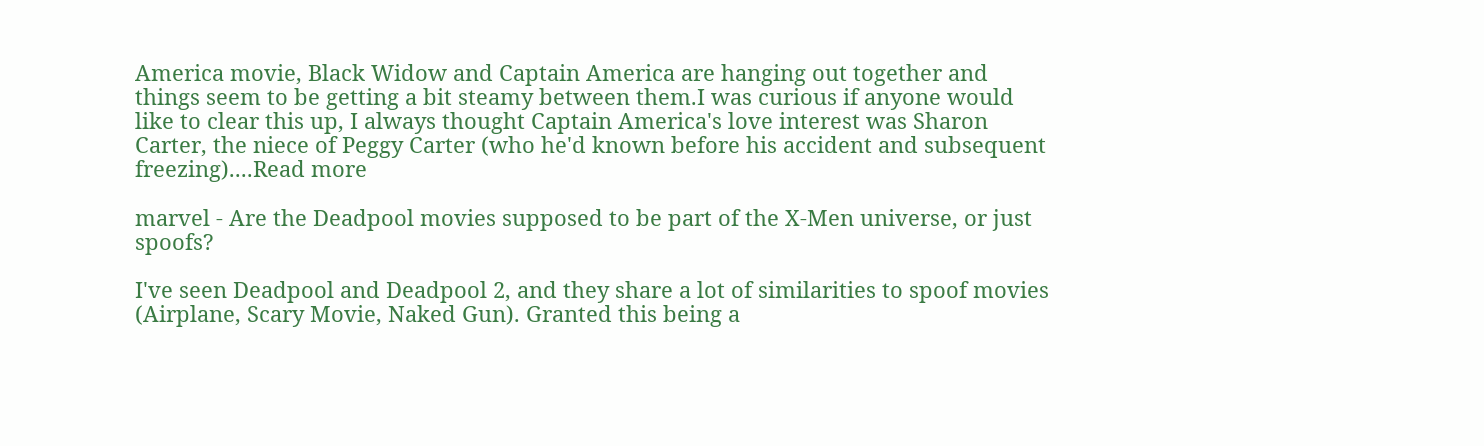America movie, Black Widow and Captain America are hanging out together and things seem to be getting a bit steamy between them.I was curious if anyone would like to clear this up, I always thought Captain America's love interest was Sharon Carter, the niece of Peggy Carter (who he'd known before his accident and subsequent freezing)....Read more

marvel - Are the Deadpool movies supposed to be part of the X-Men universe, or just spoofs?

I've seen Deadpool and Deadpool 2, and they share a lot of similarities to spoof movies (Airplane, Scary Movie, Naked Gun). Granted this being a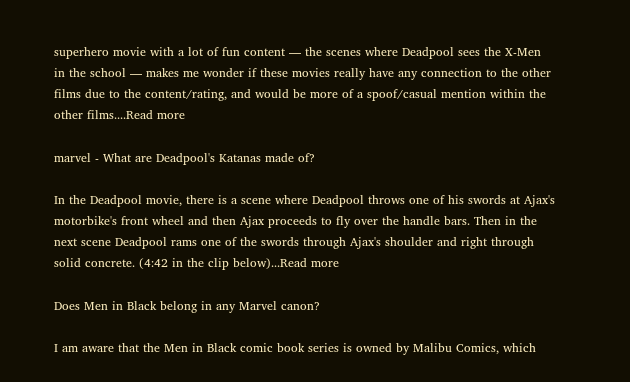superhero movie with a lot of fun content — the scenes where Deadpool sees the X-Men in the school — makes me wonder if these movies really have any connection to the other films due to the content/rating, and would be more of a spoof/casual mention within the other films....Read more

marvel - What are Deadpool's Katanas made of?

In the Deadpool movie, there is a scene where Deadpool throws one of his swords at Ajax's motorbike's front wheel and then Ajax proceeds to fly over the handle bars. Then in the next scene Deadpool rams one of the swords through Ajax's shoulder and right through solid concrete. (4:42 in the clip below)...Read more

Does Men in Black belong in any Marvel canon?

I am aware that the Men in Black comic book series is owned by Malibu Comics, which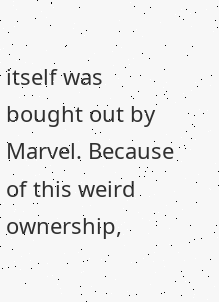itself was bought out by Marvel. Because of this weird ownership,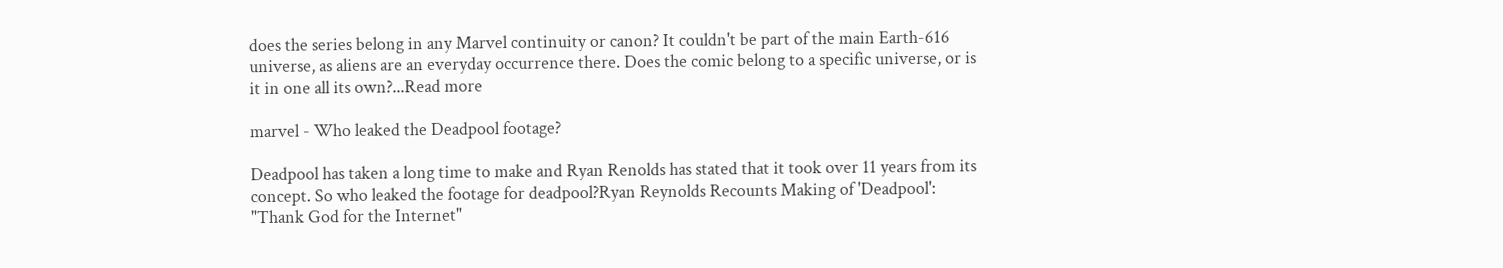does the series belong in any Marvel continuity or canon? It couldn't be part of the main Earth-616 universe, as aliens are an everyday occurrence there. Does the comic belong to a specific universe, or is it in one all its own?...Read more

marvel - Who leaked the Deadpool footage?

Deadpool has taken a long time to make and Ryan Renolds has stated that it took over 11 years from its concept. So who leaked the footage for deadpool?Ryan Reynolds Recounts Making of 'Deadpool': "Thank God for the Internet"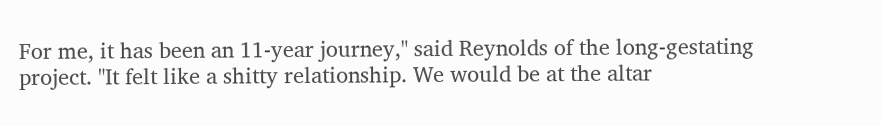For me, it has been an 11-year journey," said Reynolds of the long-gestating project. "It felt like a shitty relationship. We would be at the altar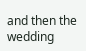and then the wedding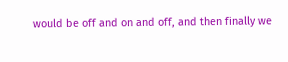would be off and on and off, and then finally we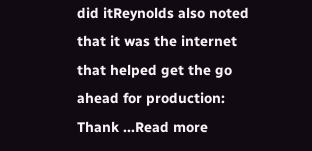did itReynolds also noted that it was the internet that helped get the go ahead for production: Thank ...Read more